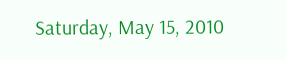Saturday, May 15, 2010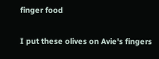finger food

I put these olives on Avie's fingers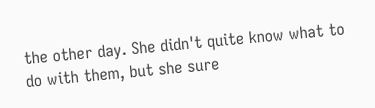the other day. She didn't quite know what to do with them, but she sure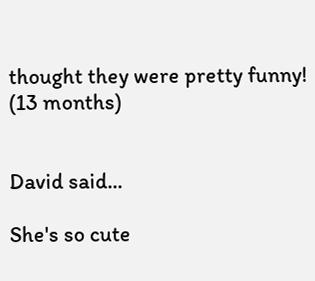thought they were pretty funny! (13 months)


David said...

She's so cute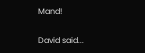Mand!

David said...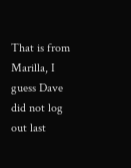That is from Marilla, I guess Dave did not log out last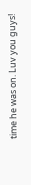time he was on. Luv you guys!